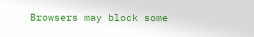Browsers may block some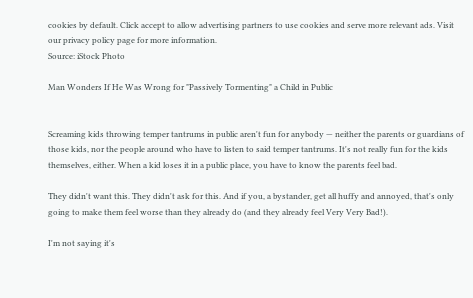cookies by default. Click accept to allow advertising partners to use cookies and serve more relevant ads. Visit our privacy policy page for more information.
Source: iStock Photo

Man Wonders If He Was Wrong for "Passively Tormenting" a Child in Public


Screaming kids throwing temper tantrums in public aren't fun for anybody — neither the parents or guardians of those kids, nor the people around who have to listen to said temper tantrums. It's not really fun for the kids themselves, either. When a kid loses it in a public place, you have to know the parents feel bad.

They didn't want this. They didn't ask for this. And if you, a bystander, get all huffy and annoyed, that's only going to make them feel worse than they already do (and they already feel Very Very Bad!).

I'm not saying it's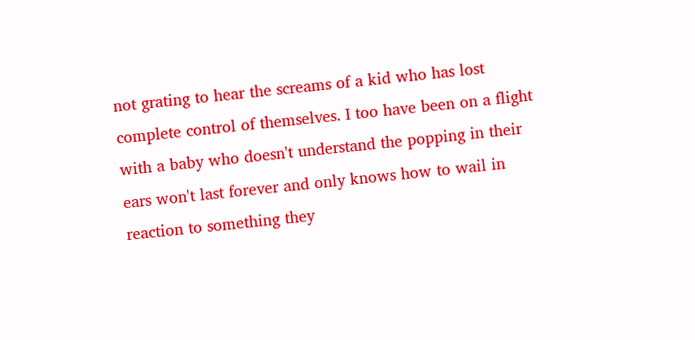not grating to hear the screams of a kid who has lost complete control of themselves. I too have been on a flight with a baby who doesn't understand the popping in their ears won't last forever and only knows how to wail in reaction to something they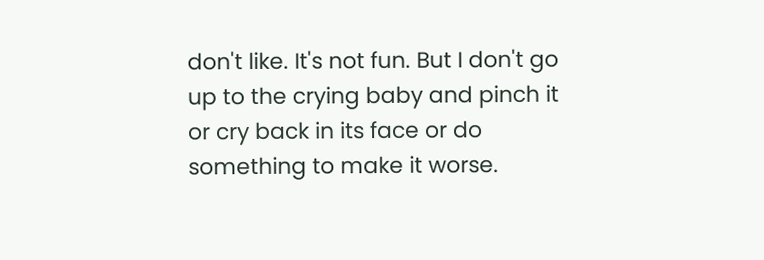don't like. It's not fun. But I don't go up to the crying baby and pinch it or cry back in its face or do something to make it worse.